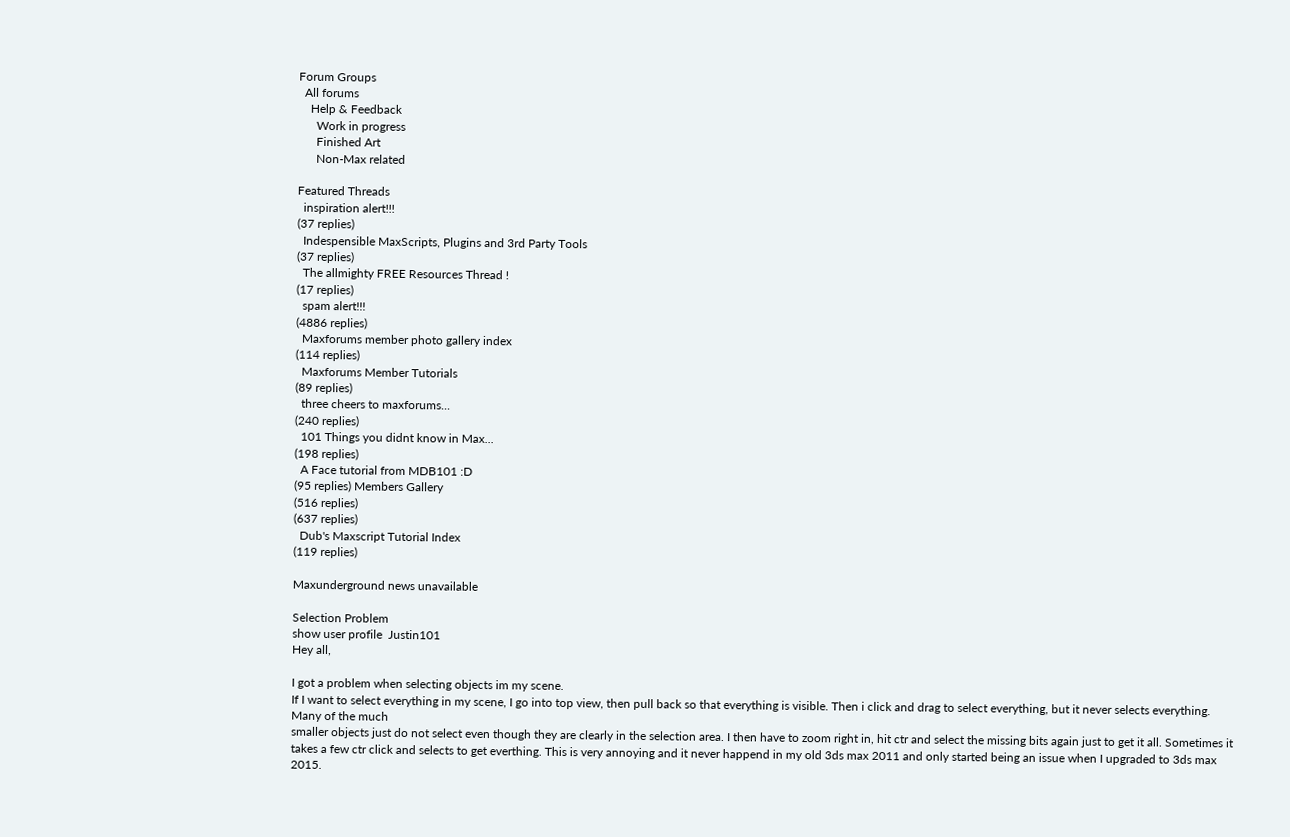Forum Groups
  All forums
    Help & Feedback
      Work in progress
      Finished Art
      Non-Max related

Featured Threads
  inspiration alert!!!
(37 replies)
  Indespensible MaxScripts, Plugins and 3rd Party Tools
(37 replies)
  The allmighty FREE Resources Thread !
(17 replies)
  spam alert!!!
(4886 replies)
  Maxforums member photo gallery index
(114 replies)
  Maxforums Member Tutorials
(89 replies)
  three cheers to maxforums...
(240 replies)
  101 Things you didnt know in Max...
(198 replies)
  A Face tutorial from MDB101 :D
(95 replies) Members Gallery
(516 replies)
(637 replies)
  Dub's Maxscript Tutorial Index
(119 replies)

Maxunderground news unavailable

Selection Problem
show user profile  Justin101
Hey all,

I got a problem when selecting objects im my scene.
If I want to select everything in my scene, I go into top view, then pull back so that everything is visible. Then i click and drag to select everything, but it never selects everything. Many of the much
smaller objects just do not select even though they are clearly in the selection area. I then have to zoom right in, hit ctr and select the missing bits again just to get it all. Sometimes it takes a few ctr click and selects to get everthing. This is very annoying and it never happend in my old 3ds max 2011 and only started being an issue when I upgraded to 3ds max 2015.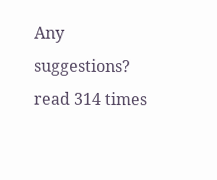Any suggestions?
read 314 times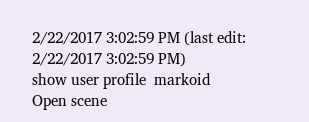2/22/2017 3:02:59 PM (last edit: 2/22/2017 3:02:59 PM)
show user profile  markoid
Open scene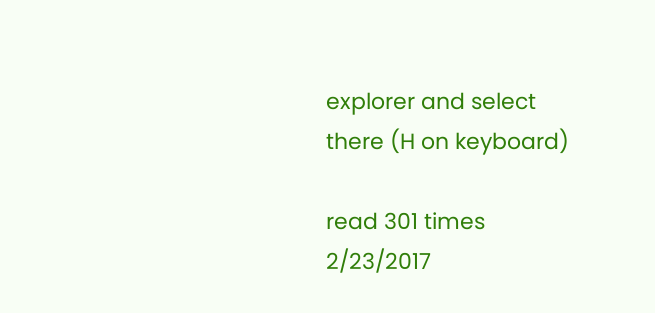explorer and select there (H on keyboard)

read 301 times
2/23/2017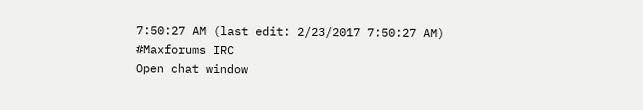7:50:27 AM (last edit: 2/23/2017 7:50:27 AM)
#Maxforums IRC
Open chat window